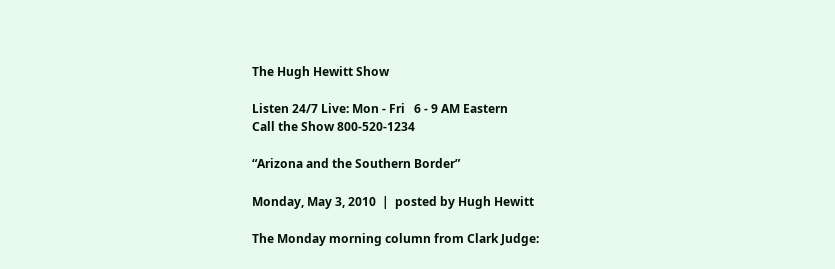The Hugh Hewitt Show

Listen 24/7 Live: Mon - Fri   6 - 9 AM Eastern
Call the Show 800-520-1234

“Arizona and the Southern Border”

Monday, May 3, 2010  |  posted by Hugh Hewitt

The Monday morning column from Clark Judge: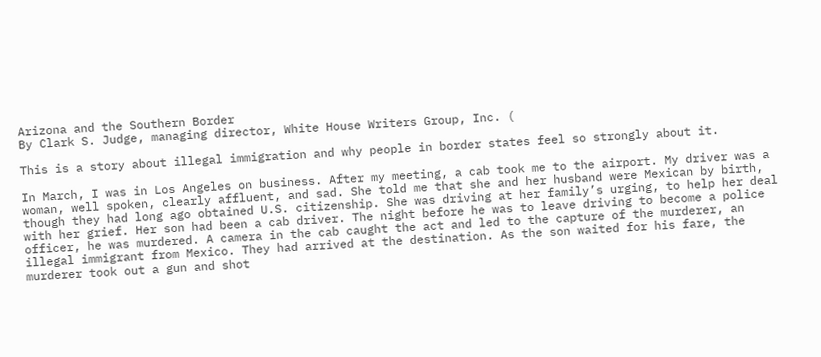Arizona and the Southern Border
By Clark S. Judge, managing director, White House Writers Group, Inc. (

This is a story about illegal immigration and why people in border states feel so strongly about it.

In March, I was in Los Angeles on business. After my meeting, a cab took me to the airport. My driver was a woman, well spoken, clearly affluent, and sad. She told me that she and her husband were Mexican by birth, though they had long ago obtained U.S. citizenship. She was driving at her family’s urging, to help her deal with her grief. Her son had been a cab driver. The night before he was to leave driving to become a police officer, he was murdered. A camera in the cab caught the act and led to the capture of the murderer, an illegal immigrant from Mexico. They had arrived at the destination. As the son waited for his fare, the murderer took out a gun and shot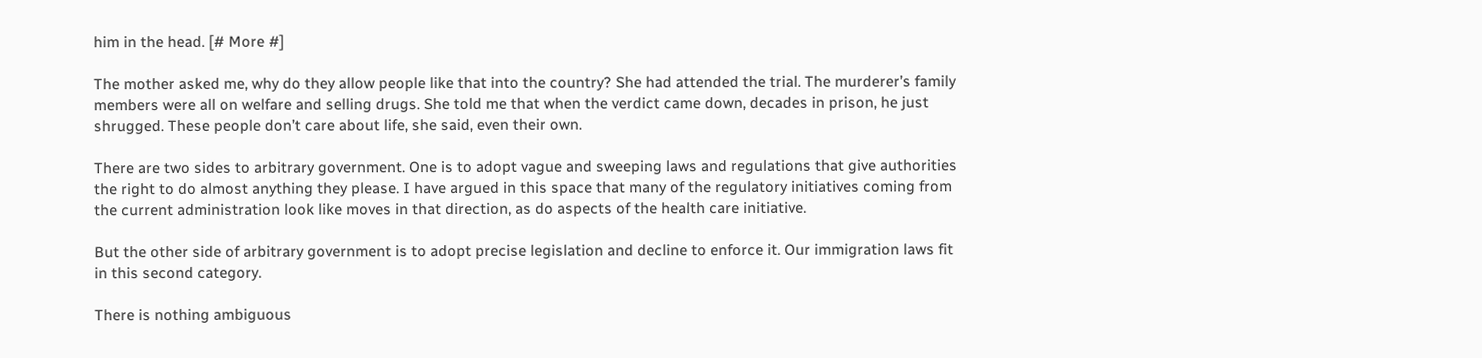him in the head. [# More #]

The mother asked me, why do they allow people like that into the country? She had attended the trial. The murderer’s family members were all on welfare and selling drugs. She told me that when the verdict came down, decades in prison, he just shrugged. These people don’t care about life, she said, even their own.

There are two sides to arbitrary government. One is to adopt vague and sweeping laws and regulations that give authorities the right to do almost anything they please. I have argued in this space that many of the regulatory initiatives coming from the current administration look like moves in that direction, as do aspects of the health care initiative.

But the other side of arbitrary government is to adopt precise legislation and decline to enforce it. Our immigration laws fit in this second category.

There is nothing ambiguous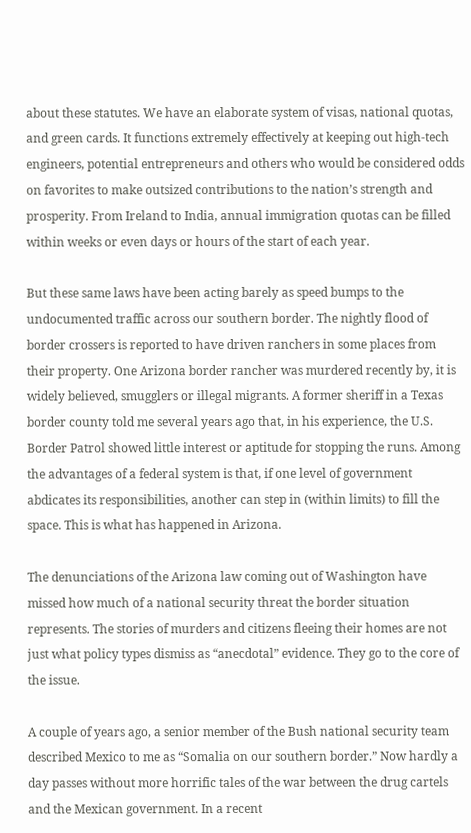about these statutes. We have an elaborate system of visas, national quotas, and green cards. It functions extremely effectively at keeping out high-tech engineers, potential entrepreneurs and others who would be considered odds on favorites to make outsized contributions to the nation’s strength and prosperity. From Ireland to India, annual immigration quotas can be filled within weeks or even days or hours of the start of each year.

But these same laws have been acting barely as speed bumps to the undocumented traffic across our southern border. The nightly flood of border crossers is reported to have driven ranchers in some places from their property. One Arizona border rancher was murdered recently by, it is widely believed, smugglers or illegal migrants. A former sheriff in a Texas border county told me several years ago that, in his experience, the U.S. Border Patrol showed little interest or aptitude for stopping the runs. Among the advantages of a federal system is that, if one level of government abdicates its responsibilities, another can step in (within limits) to fill the space. This is what has happened in Arizona.

The denunciations of the Arizona law coming out of Washington have missed how much of a national security threat the border situation represents. The stories of murders and citizens fleeing their homes are not just what policy types dismiss as “anecdotal” evidence. They go to the core of the issue.

A couple of years ago, a senior member of the Bush national security team described Mexico to me as “Somalia on our southern border.” Now hardly a day passes without more horrific tales of the war between the drug cartels and the Mexican government. In a recent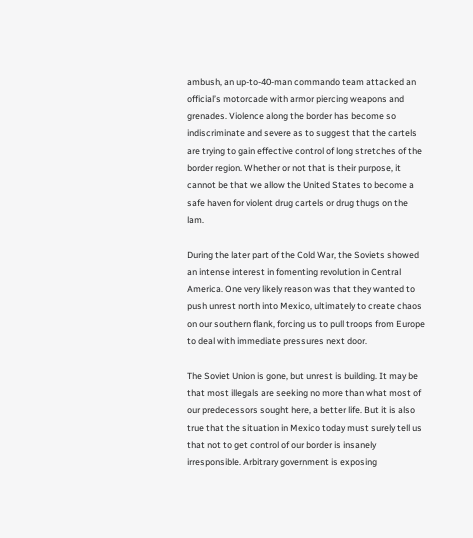ambush, an up-to-40-man commando team attacked an official’s motorcade with armor piercing weapons and grenades. Violence along the border has become so indiscriminate and severe as to suggest that the cartels are trying to gain effective control of long stretches of the border region. Whether or not that is their purpose, it cannot be that we allow the United States to become a safe haven for violent drug cartels or drug thugs on the lam.

During the later part of the Cold War, the Soviets showed an intense interest in fomenting revolution in Central America. One very likely reason was that they wanted to push unrest north into Mexico, ultimately to create chaos on our southern flank, forcing us to pull troops from Europe to deal with immediate pressures next door.

The Soviet Union is gone, but unrest is building. It may be that most illegals are seeking no more than what most of our predecessors sought here, a better life. But it is also true that the situation in Mexico today must surely tell us that not to get control of our border is insanely irresponsible. Arbitrary government is exposing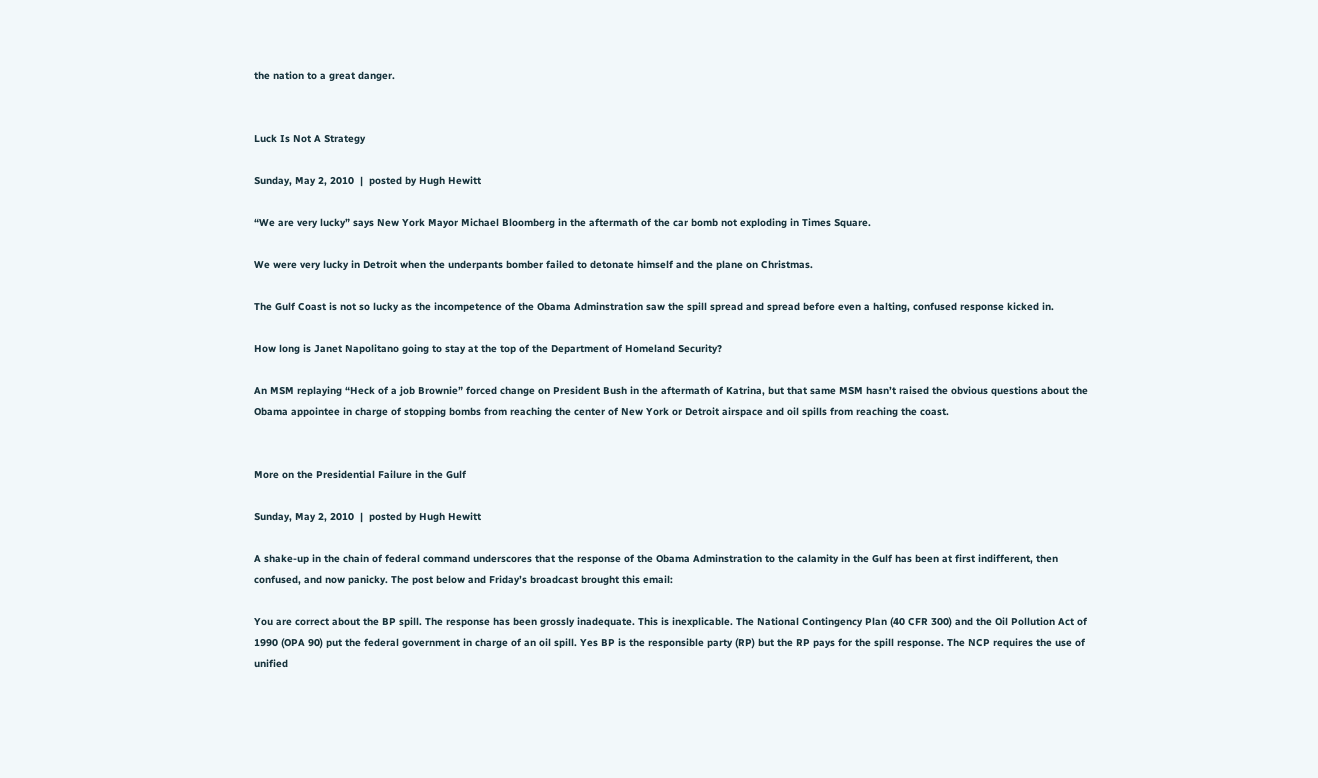the nation to a great danger.


Luck Is Not A Strategy

Sunday, May 2, 2010  |  posted by Hugh Hewitt

“We are very lucky” says New York Mayor Michael Bloomberg in the aftermath of the car bomb not exploding in Times Square.

We were very lucky in Detroit when the underpants bomber failed to detonate himself and the plane on Christmas.

The Gulf Coast is not so lucky as the incompetence of the Obama Adminstration saw the spill spread and spread before even a halting, confused response kicked in.

How long is Janet Napolitano going to stay at the top of the Department of Homeland Security?

An MSM replaying “Heck of a job Brownie” forced change on President Bush in the aftermath of Katrina, but that same MSM hasn’t raised the obvious questions about the Obama appointee in charge of stopping bombs from reaching the center of New York or Detroit airspace and oil spills from reaching the coast.


More on the Presidential Failure in the Gulf

Sunday, May 2, 2010  |  posted by Hugh Hewitt

A shake-up in the chain of federal command underscores that the response of the Obama Adminstration to the calamity in the Gulf has been at first indifferent, then confused, and now panicky. The post below and Friday’s broadcast brought this email:

You are correct about the BP spill. The response has been grossly inadequate. This is inexplicable. The National Contingency Plan (40 CFR 300) and the Oil Pollution Act of 1990 (OPA 90) put the federal government in charge of an oil spill. Yes BP is the responsible party (RP) but the RP pays for the spill response. The NCP requires the use of unified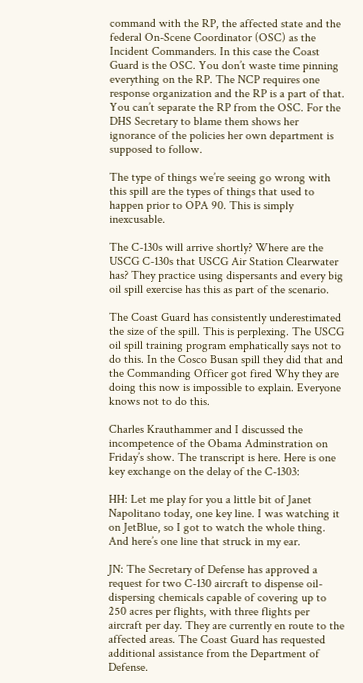command with the RP, the affected state and the federal On-Scene Coordinator (OSC) as the Incident Commanders. In this case the Coast Guard is the OSC. You don’t waste time pinning everything on the RP. The NCP requires one response organization and the RP is a part of that. You can’t separate the RP from the OSC. For the DHS Secretary to blame them shows her ignorance of the policies her own department is supposed to follow.

The type of things we’re seeing go wrong with this spill are the types of things that used to happen prior to OPA 90. This is simply inexcusable.

The C-130s will arrive shortly? Where are the USCG C-130s that USCG Air Station Clearwater has? They practice using dispersants and every big oil spill exercise has this as part of the scenario.

The Coast Guard has consistently underestimated the size of the spill. This is perplexing. The USCG oil spill training program emphatically says not to do this. In the Cosco Busan spill they did that and the Commanding Officer got fired Why they are doing this now is impossible to explain. Everyone knows not to do this.

Charles Krauthammer and I discussed the incompetence of the Obama Adminstration on Friday’s show. The transcript is here. Here is one key exchange on the delay of the C-1303:

HH: Let me play for you a little bit of Janet Napolitano today, one key line. I was watching it on JetBlue, so I got to watch the whole thing. And here’s one line that struck in my ear.

JN: The Secretary of Defense has approved a request for two C-130 aircraft to dispense oil-dispersing chemicals capable of covering up to 250 acres per flights, with three flights per aircraft per day. They are currently en route to the affected areas. The Coast Guard has requested additional assistance from the Department of Defense.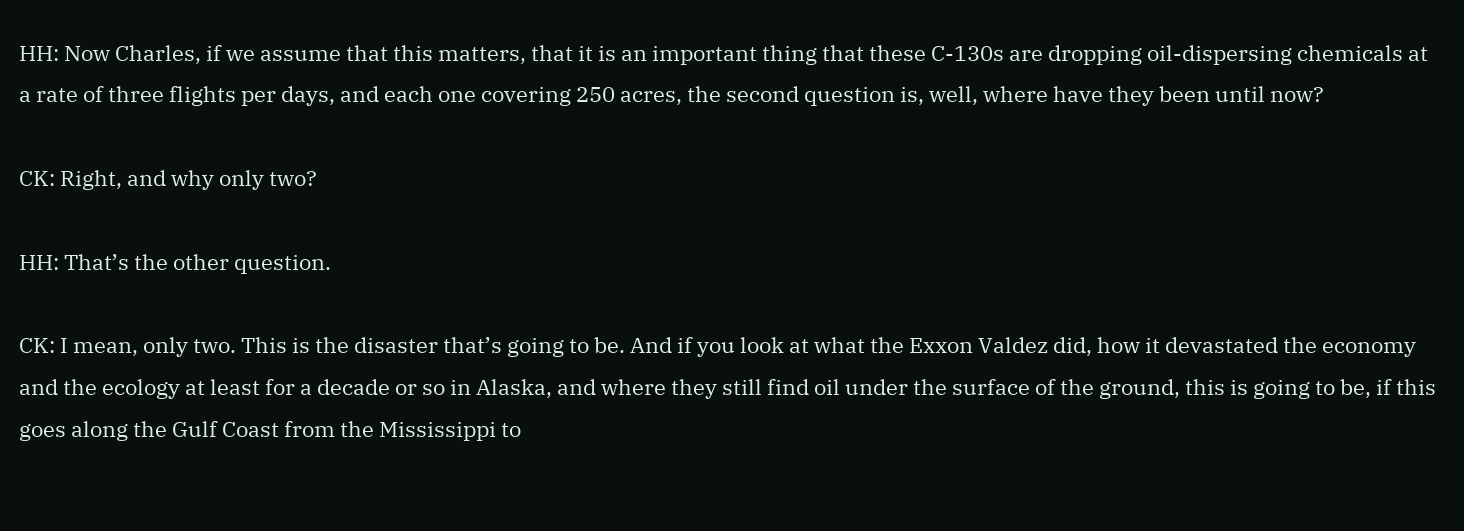HH: Now Charles, if we assume that this matters, that it is an important thing that these C-130s are dropping oil-dispersing chemicals at a rate of three flights per days, and each one covering 250 acres, the second question is, well, where have they been until now?

CK: Right, and why only two?

HH: That’s the other question.

CK: I mean, only two. This is the disaster that’s going to be. And if you look at what the Exxon Valdez did, how it devastated the economy and the ecology at least for a decade or so in Alaska, and where they still find oil under the surface of the ground, this is going to be, if this goes along the Gulf Coast from the Mississippi to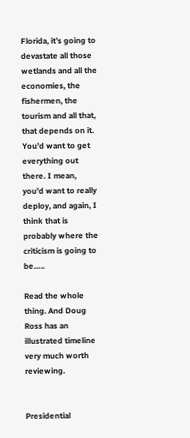Florida, it’s going to devastate all those wetlands and all the economies, the fishermen, the tourism and all that, that depends on it. You’d want to get everything out there. I mean, you’d want to really deploy, and again, I think that is probably where the criticism is going to be…..

Read the whole thing. And Doug Ross has an illustrated timeline very much worth reviewing.


Presidential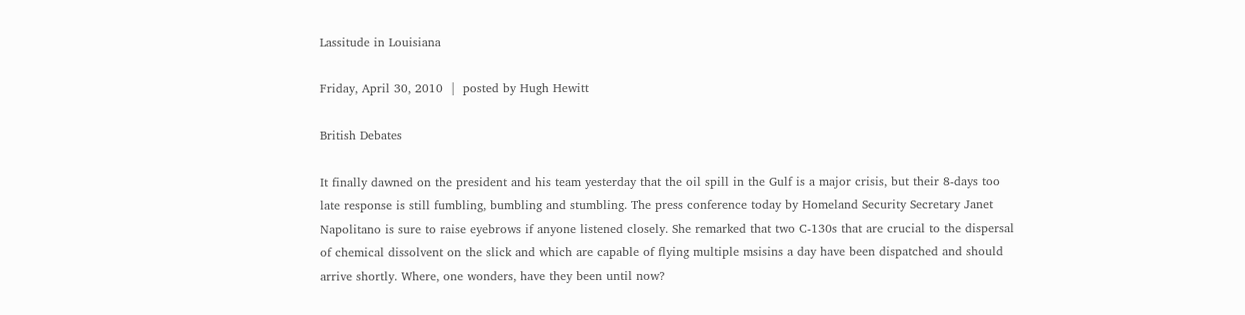Lassitude in Louisiana

Friday, April 30, 2010  |  posted by Hugh Hewitt

British Debates

It finally dawned on the president and his team yesterday that the oil spill in the Gulf is a major crisis, but their 8-days too late response is still fumbling, bumbling and stumbling. The press conference today by Homeland Security Secretary Janet Napolitano is sure to raise eyebrows if anyone listened closely. She remarked that two C-130s that are crucial to the dispersal of chemical dissolvent on the slick and which are capable of flying multiple msisins a day have been dispatched and should arrive shortly. Where, one wonders, have they been until now?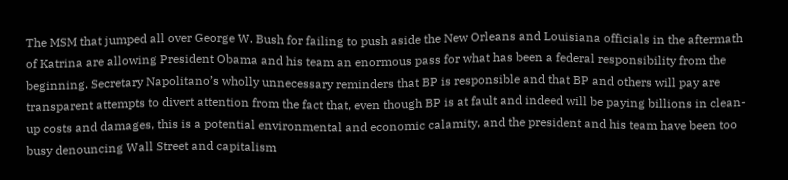The MSM that jumped all over George W. Bush for failing to push aside the New Orleans and Louisiana officials in the aftermath of Katrina are allowing President Obama and his team an enormous pass for what has been a federal responsibility from the beginning. Secretary Napolitano’s wholly unnecessary reminders that BP is responsible and that BP and others will pay are transparent attempts to divert attention from the fact that, even though BP is at fault and indeed will be paying billions in clean-up costs and damages, this is a potential environmental and economic calamity, and the president and his team have been too busy denouncing Wall Street and capitalism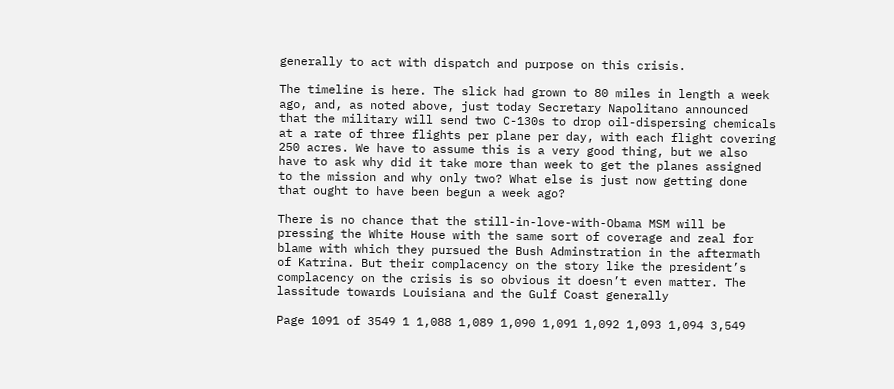generally to act with dispatch and purpose on this crisis.

The timeline is here. The slick had grown to 80 miles in length a week ago, and, as noted above, just today Secretary Napolitano announced that the military will send two C-130s to drop oil-dispersing chemicals at a rate of three flights per plane per day, with each flight covering 250 acres. We have to assume this is a very good thing, but we also have to ask why did it take more than week to get the planes assigned to the mission and why only two? What else is just now getting done that ought to have been begun a week ago?

There is no chance that the still-in-love-with-Obama MSM will be pressing the White House with the same sort of coverage and zeal for blame with which they pursued the Bush Adminstration in the aftermath of Katrina. But their complacency on the story like the president’s complacency on the crisis is so obvious it doesn’t even matter. The lassitude towards Louisiana and the Gulf Coast generally

Page 1091 of 3549 1 1,088 1,089 1,090 1,091 1,092 1,093 1,094 3,549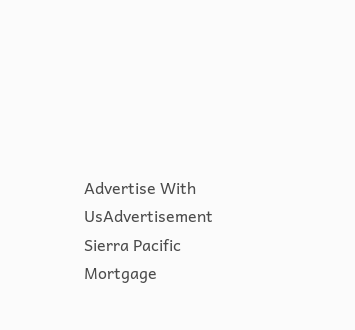Advertise With UsAdvertisement
Sierra Pacific Mortgage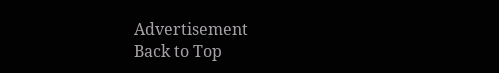Advertisement
Back to Top